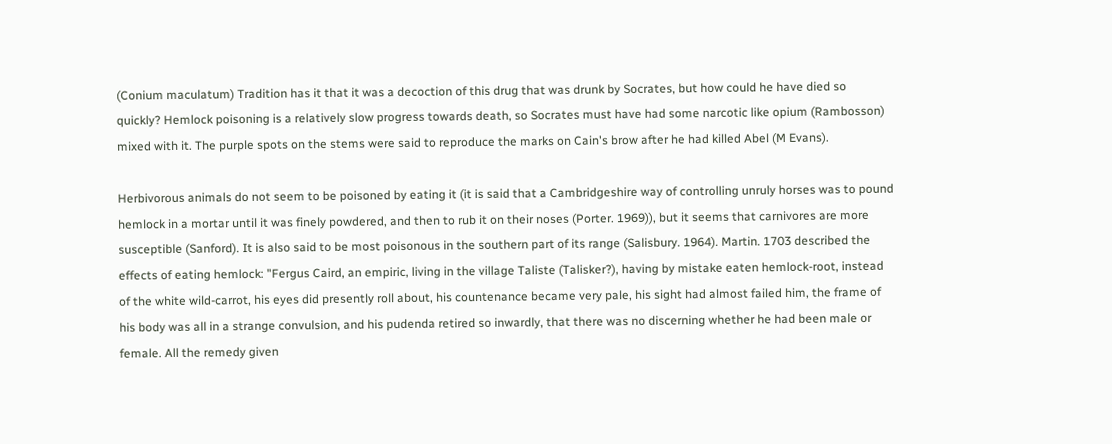(Conium maculatum) Tradition has it that it was a decoction of this drug that was drunk by Socrates, but how could he have died so quickly? Hemlock poisoning is a relatively slow progress towards death, so Socrates must have had some narcotic like opium (Rambosson) mixed with it. The purple spots on the stems were said to reproduce the marks on Cain's brow after he had killed Abel (M Evans).

Herbivorous animals do not seem to be poisoned by eating it (it is said that a Cambridgeshire way of controlling unruly horses was to pound hemlock in a mortar until it was finely powdered, and then to rub it on their noses (Porter. 1969)), but it seems that carnivores are more susceptible (Sanford). It is also said to be most poisonous in the southern part of its range (Salisbury. 1964). Martin. 1703 described the effects of eating hemlock: "Fergus Caird, an empiric, living in the village Taliste (Talisker?), having by mistake eaten hemlock-root, instead of the white wild-carrot, his eyes did presently roll about, his countenance became very pale, his sight had almost failed him, the frame of his body was all in a strange convulsion, and his pudenda retired so inwardly, that there was no discerning whether he had been male or female. All the remedy given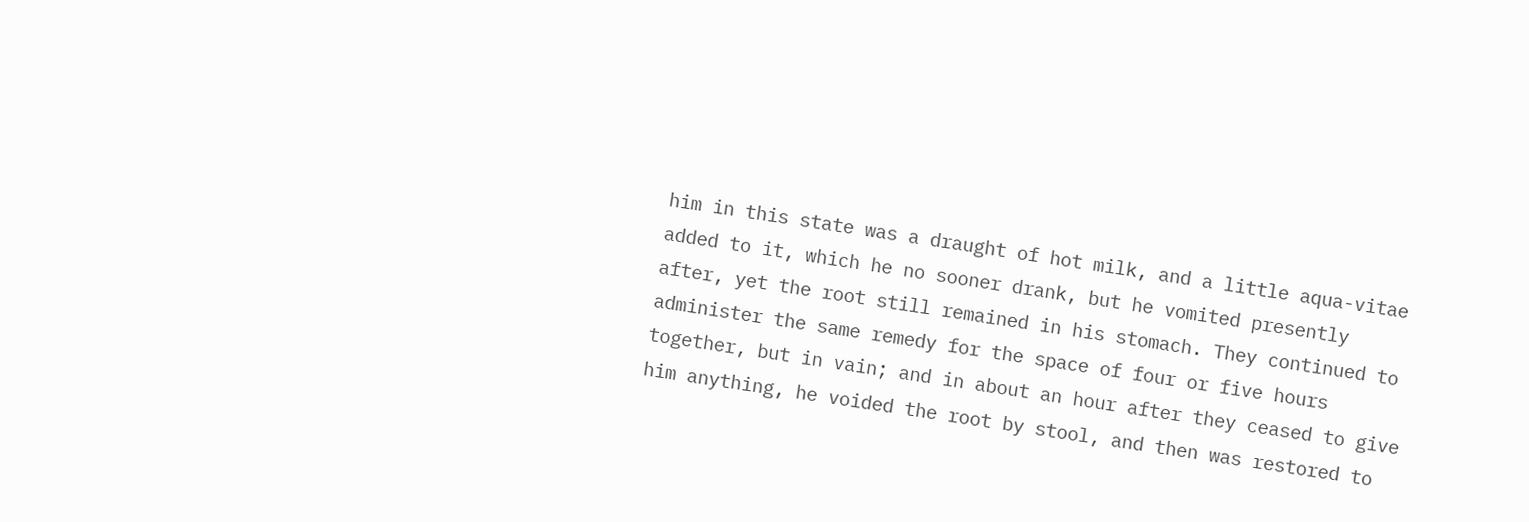him in this state was a draught of hot milk, and a little aqua-vitae added to it, which he no sooner drank, but he vomited presently after, yet the root still remained in his stomach. They continued to administer the same remedy for the space of four or five hours together, but in vain; and in about an hour after they ceased to give him anything, he voided the root by stool, and then was restored to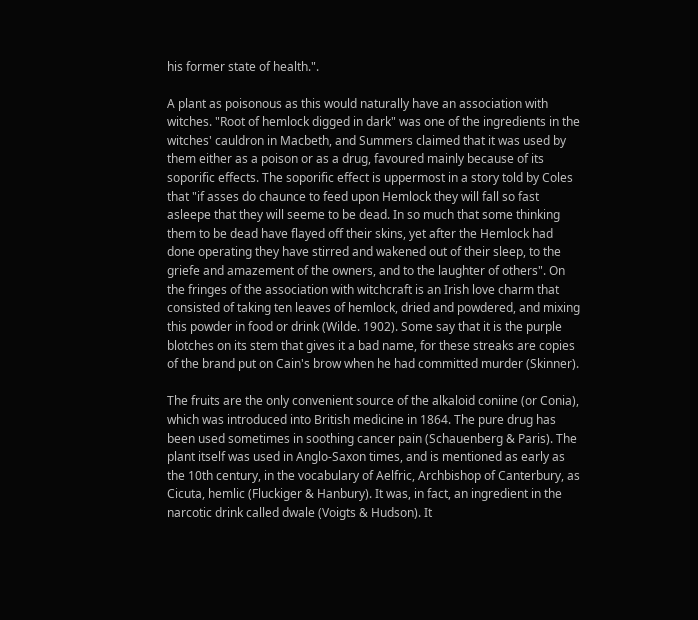his former state of health.".

A plant as poisonous as this would naturally have an association with witches. "Root of hemlock digged in dark" was one of the ingredients in the witches' cauldron in Macbeth, and Summers claimed that it was used by them either as a poison or as a drug, favoured mainly because of its soporific effects. The soporific effect is uppermost in a story told by Coles that "if asses do chaunce to feed upon Hemlock they will fall so fast asleepe that they will seeme to be dead. In so much that some thinking them to be dead have flayed off their skins, yet after the Hemlock had done operating they have stirred and wakened out of their sleep, to the griefe and amazement of the owners, and to the laughter of others". On the fringes of the association with witchcraft is an Irish love charm that consisted of taking ten leaves of hemlock, dried and powdered, and mixing this powder in food or drink (Wilde. 1902). Some say that it is the purple blotches on its stem that gives it a bad name, for these streaks are copies of the brand put on Cain's brow when he had committed murder (Skinner).

The fruits are the only convenient source of the alkaloid coniine (or Conia), which was introduced into British medicine in 1864. The pure drug has been used sometimes in soothing cancer pain (Schauenberg & Paris). The plant itself was used in Anglo-Saxon times, and is mentioned as early as the 10th century, in the vocabulary of Aelfric, Archbishop of Canterbury, as Cicuta, hemlic (Fluckiger & Hanbury). It was, in fact, an ingredient in the narcotic drink called dwale (Voigts & Hudson). It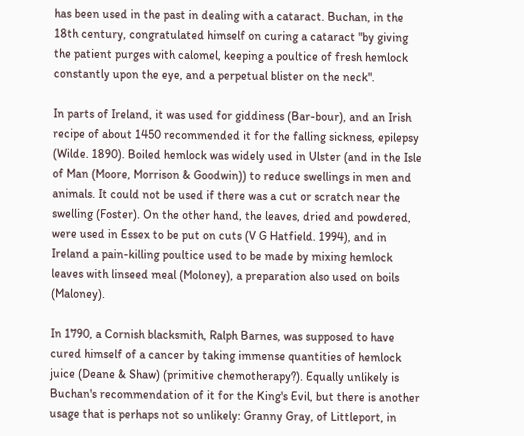has been used in the past in dealing with a cataract. Buchan, in the 18th century, congratulated himself on curing a cataract "by giving the patient purges with calomel, keeping a poultice of fresh hemlock constantly upon the eye, and a perpetual blister on the neck".

In parts of Ireland, it was used for giddiness (Bar-bour), and an Irish recipe of about 1450 recommended it for the falling sickness, epilepsy (Wilde. 1890). Boiled hemlock was widely used in Ulster (and in the Isle of Man (Moore, Morrison & Goodwin)) to reduce swellings in men and animals. It could not be used if there was a cut or scratch near the swelling (Foster). On the other hand, the leaves, dried and powdered, were used in Essex to be put on cuts (V G Hatfield. 1994), and in Ireland a pain-killing poultice used to be made by mixing hemlock leaves with linseed meal (Moloney), a preparation also used on boils (Maloney).

In 1790, a Cornish blacksmith, Ralph Barnes, was supposed to have cured himself of a cancer by taking immense quantities of hemlock juice (Deane & Shaw) (primitive chemotherapy?). Equally unlikely is Buchan's recommendation of it for the King's Evil, but there is another usage that is perhaps not so unlikely: Granny Gray, of Littleport, in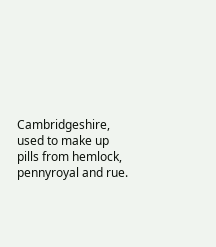Cambridgeshire, used to make up pills from hemlock, pennyroyal and rue.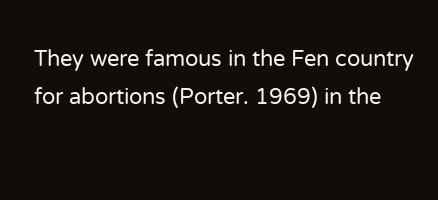They were famous in the Fen country for abortions (Porter. 1969) in the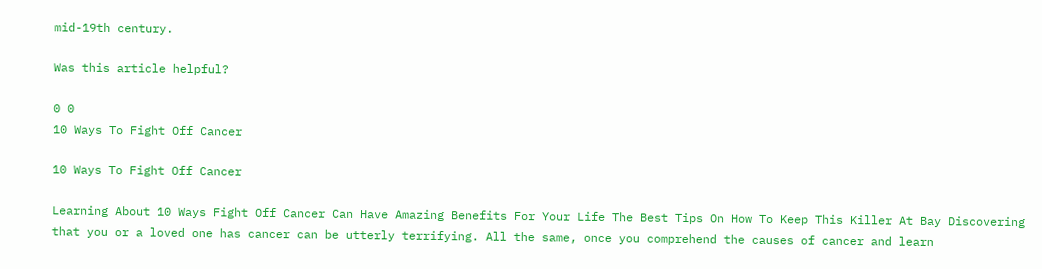mid-19th century.

Was this article helpful?

0 0
10 Ways To Fight Off Cancer

10 Ways To Fight Off Cancer

Learning About 10 Ways Fight Off Cancer Can Have Amazing Benefits For Your Life The Best Tips On How To Keep This Killer At Bay Discovering that you or a loved one has cancer can be utterly terrifying. All the same, once you comprehend the causes of cancer and learn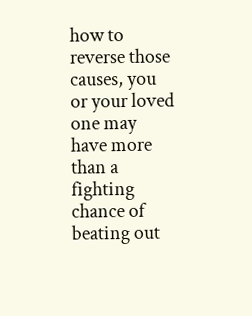how to reverse those causes, you or your loved one may have more than a fighting chance of beating out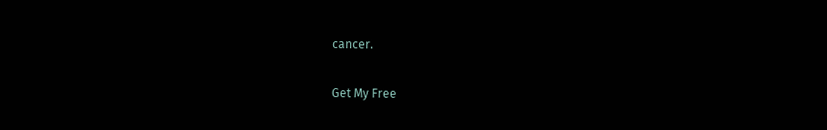cancer.

Get My Free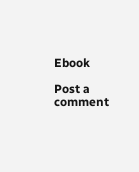Ebook

Post a comment